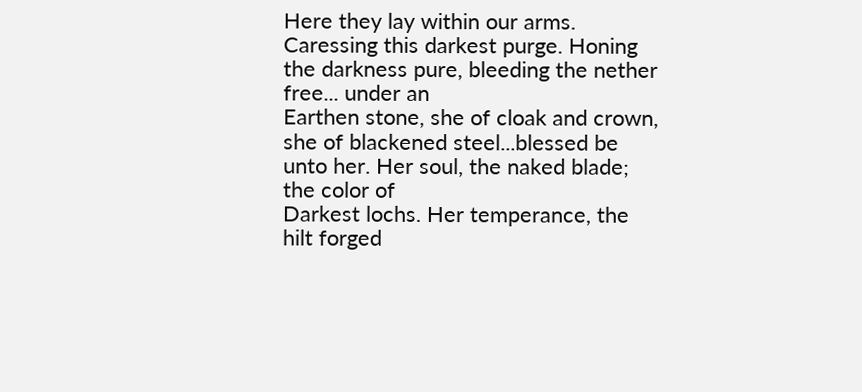Here they lay within our arms. Caressing this darkest purge. Honing the darkness pure, bleeding the nether free... under an
Earthen stone, she of cloak and crown, she of blackened steel...blessed be unto her. Her soul, the naked blade; the color of
Darkest lochs. Her temperance, the hilt forged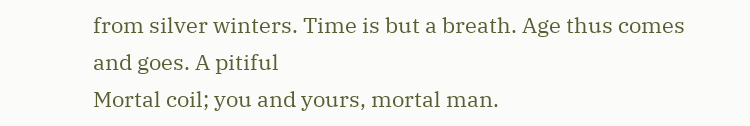from silver winters. Time is but a breath. Age thus comes and goes. A pitiful
Mortal coil; you and yours, mortal man.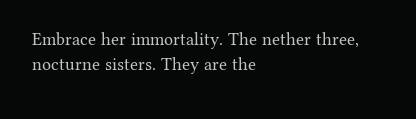Embrace her immortality. The nether three, nocturne sisters. They are the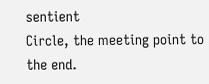sentient
Circle, the meeting point to the end.